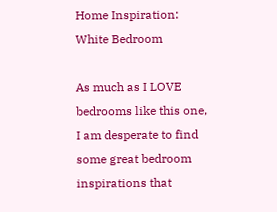Home Inspiration: White Bedroom

As much as I LOVE bedrooms like this one, I am desperate to find some great bedroom inspirations that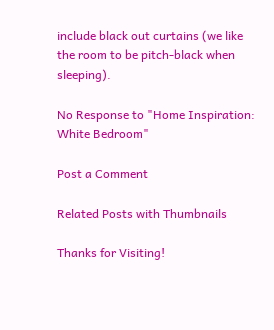include black out curtains (we like the room to be pitch-black when sleeping).

No Response to "Home Inspiration: White Bedroom"

Post a Comment

Related Posts with Thumbnails

Thanks for Visiting!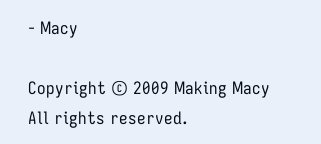- Macy

Copyright © 2009 Making Macy All rights reserved.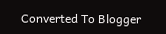Converted To Blogger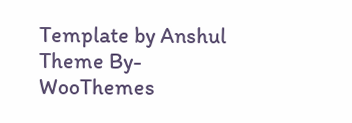Template by Anshul Theme By- WooThemes